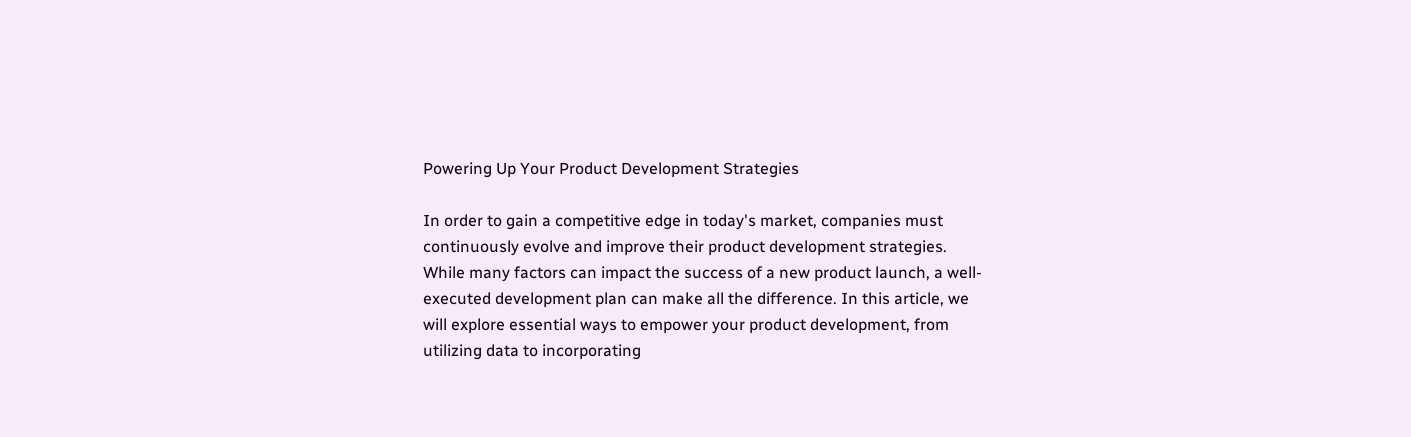Powering Up Your Product Development Strategies

In order to gain a competitive edge in today's market, companies must continuously evolve and improve their product development strategies. While many factors can impact the success of a new product launch, a well-executed development plan can make all the difference. In this article, we will explore essential ways to empower your product development, from utilizing data to incorporating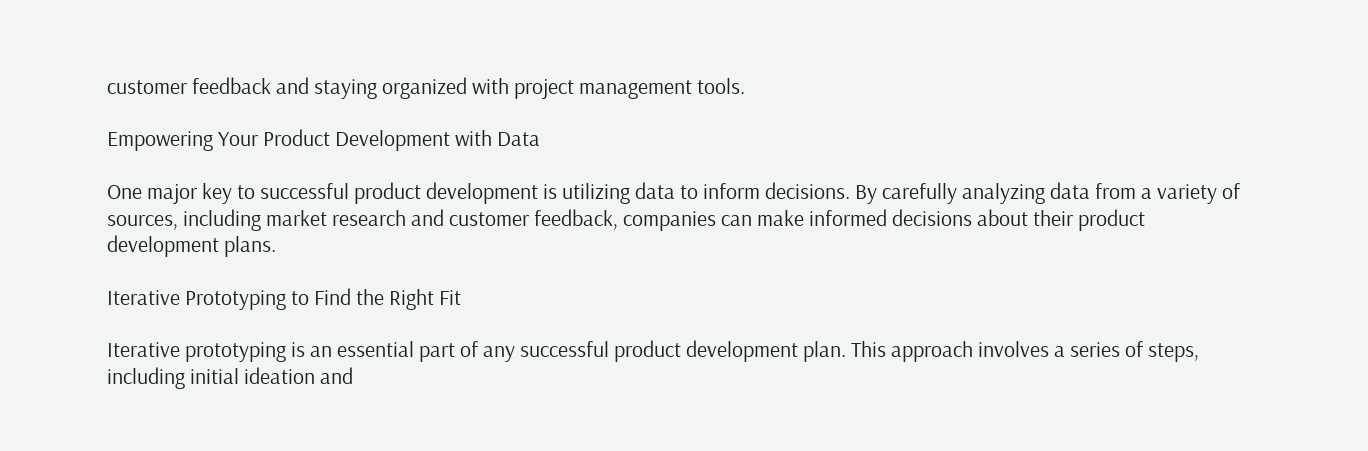customer feedback and staying organized with project management tools.

Empowering Your Product Development with Data

One major key to successful product development is utilizing data to inform decisions. By carefully analyzing data from a variety of sources, including market research and customer feedback, companies can make informed decisions about their product development plans.

Iterative Prototyping to Find the Right Fit

Iterative prototyping is an essential part of any successful product development plan. This approach involves a series of steps, including initial ideation and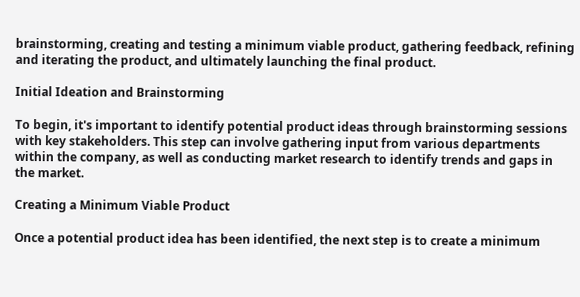brainstorming, creating and testing a minimum viable product, gathering feedback, refining and iterating the product, and ultimately launching the final product.

Initial Ideation and Brainstorming

To begin, it's important to identify potential product ideas through brainstorming sessions with key stakeholders. This step can involve gathering input from various departments within the company, as well as conducting market research to identify trends and gaps in the market.

Creating a Minimum Viable Product

Once a potential product idea has been identified, the next step is to create a minimum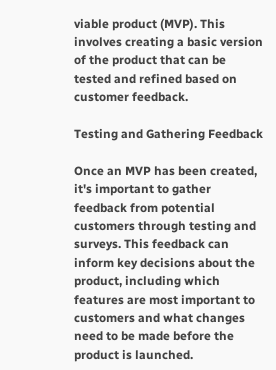viable product (MVP). This involves creating a basic version of the product that can be tested and refined based on customer feedback.

Testing and Gathering Feedback

Once an MVP has been created, it's important to gather feedback from potential customers through testing and surveys. This feedback can inform key decisions about the product, including which features are most important to customers and what changes need to be made before the product is launched.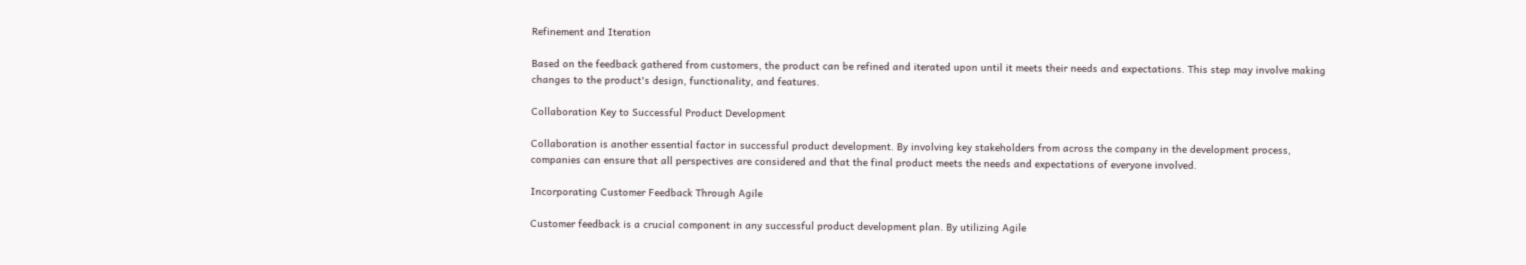Refinement and Iteration

Based on the feedback gathered from customers, the product can be refined and iterated upon until it meets their needs and expectations. This step may involve making changes to the product's design, functionality, and features.

Collaboration Key to Successful Product Development

Collaboration is another essential factor in successful product development. By involving key stakeholders from across the company in the development process, companies can ensure that all perspectives are considered and that the final product meets the needs and expectations of everyone involved.

Incorporating Customer Feedback Through Agile

Customer feedback is a crucial component in any successful product development plan. By utilizing Agile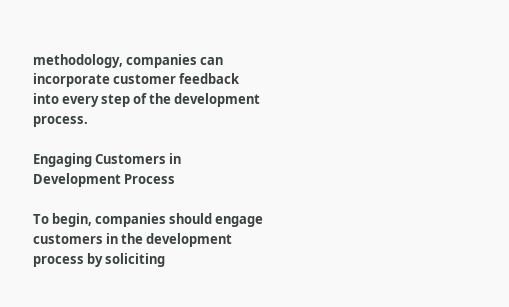methodology, companies can incorporate customer feedback into every step of the development process.

Engaging Customers in Development Process

To begin, companies should engage customers in the development process by soliciting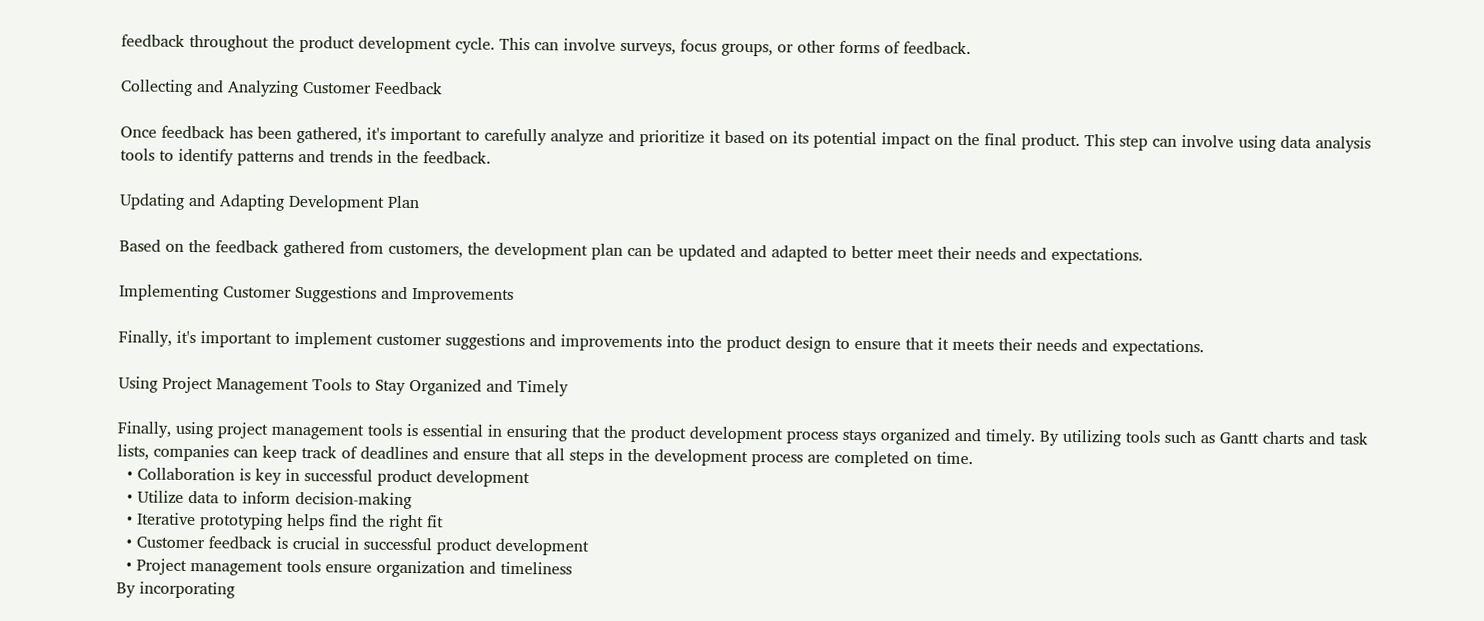feedback throughout the product development cycle. This can involve surveys, focus groups, or other forms of feedback.

Collecting and Analyzing Customer Feedback

Once feedback has been gathered, it's important to carefully analyze and prioritize it based on its potential impact on the final product. This step can involve using data analysis tools to identify patterns and trends in the feedback.

Updating and Adapting Development Plan

Based on the feedback gathered from customers, the development plan can be updated and adapted to better meet their needs and expectations.

Implementing Customer Suggestions and Improvements

Finally, it's important to implement customer suggestions and improvements into the product design to ensure that it meets their needs and expectations.

Using Project Management Tools to Stay Organized and Timely

Finally, using project management tools is essential in ensuring that the product development process stays organized and timely. By utilizing tools such as Gantt charts and task lists, companies can keep track of deadlines and ensure that all steps in the development process are completed on time.
  • Collaboration is key in successful product development
  • Utilize data to inform decision-making
  • Iterative prototyping helps find the right fit
  • Customer feedback is crucial in successful product development
  • Project management tools ensure organization and timeliness
By incorporating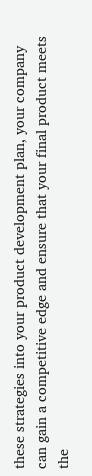these strategies into your product development plan, your company can gain a competitive edge and ensure that your final product meets the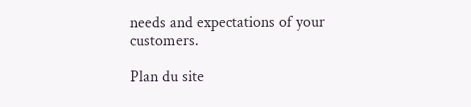needs and expectations of your customers.

Plan du site